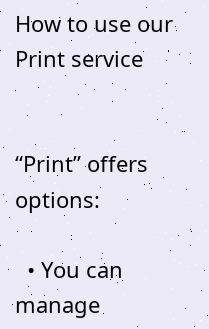How to use our Print service


“Print” offers options:

  • You can manage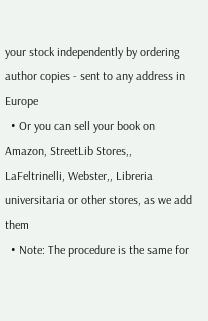your stock independently by ordering author copies - sent to any address in Europe
  • Or you can sell your book on Amazon, StreetLib Stores,, LaFeltrinelli, Webster,, Libreria universitaria or other stores, as we add them
  • Note: The procedure is the same for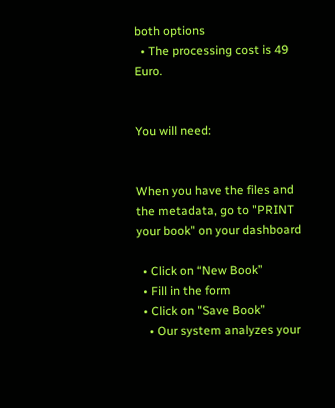both options
  • The processing cost is 49 Euro.


You will need:


When you have the files and the metadata, go to "PRINT your book" on your dashboard

  • Click on “New Book”
  • Fill in the form
  • Click on "Save Book”
    • Our system analyzes your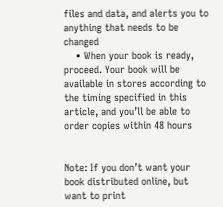files and data, and alerts you to anything that needs to be changed
    • When your book is ready, proceed. Your book will be available in stores according to the timing specified in this article, and you’ll be able to order copies within 48 hours


Note: If you don’t want your book distributed online, but want to print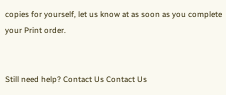copies for yourself, let us know at as soon as you complete your Print order.


Still need help? Contact Us Contact Us